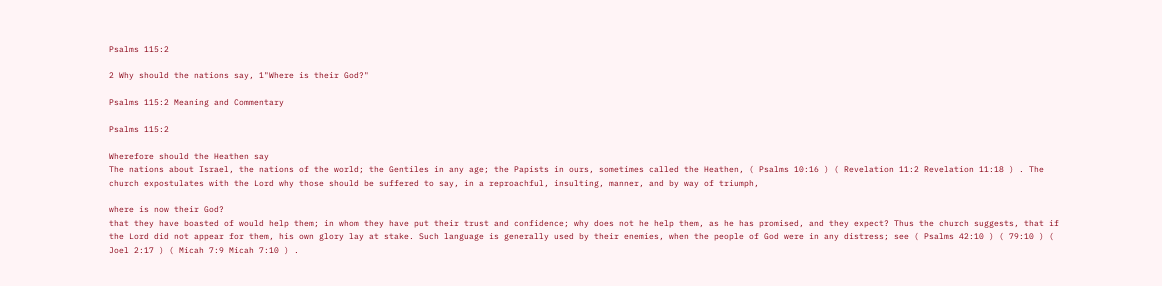Psalms 115:2

2 Why should the nations say, 1"Where is their God?"

Psalms 115:2 Meaning and Commentary

Psalms 115:2

Wherefore should the Heathen say
The nations about Israel, the nations of the world; the Gentiles in any age; the Papists in ours, sometimes called the Heathen, ( Psalms 10:16 ) ( Revelation 11:2 Revelation 11:18 ) . The church expostulates with the Lord why those should be suffered to say, in a reproachful, insulting, manner, and by way of triumph,

where is now their God?
that they have boasted of would help them; in whom they have put their trust and confidence; why does not he help them, as he has promised, and they expect? Thus the church suggests, that if the Lord did not appear for them, his own glory lay at stake. Such language is generally used by their enemies, when the people of God were in any distress; see ( Psalms 42:10 ) ( 79:10 ) ( Joel 2:17 ) ( Micah 7:9 Micah 7:10 ) .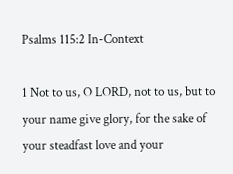Psalms 115:2 In-Context

1 Not to us, O LORD, not to us, but to your name give glory, for the sake of your steadfast love and your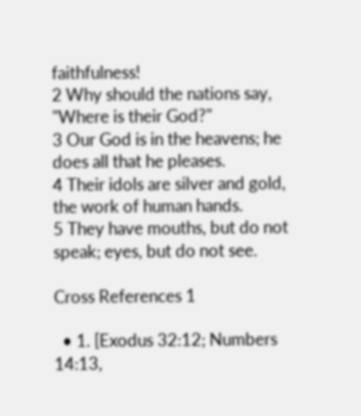faithfulness!
2 Why should the nations say, "Where is their God?"
3 Our God is in the heavens; he does all that he pleases.
4 Their idols are silver and gold, the work of human hands.
5 They have mouths, but do not speak; eyes, but do not see.

Cross References 1

  • 1. [Exodus 32:12; Numbers 14:13,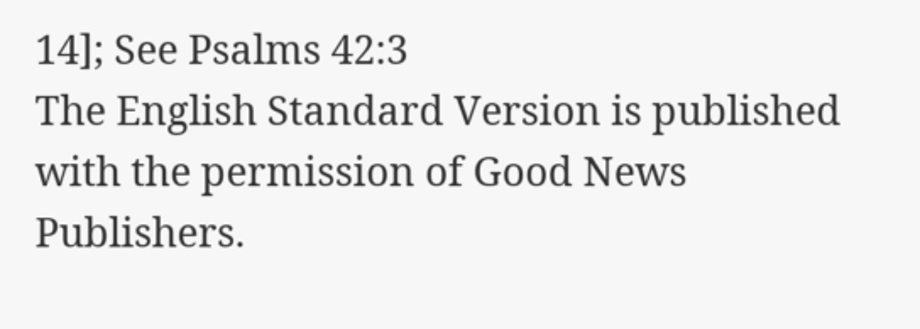14]; See Psalms 42:3
The English Standard Version is published with the permission of Good News Publishers.